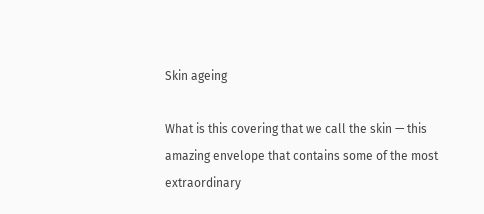Skin ageing

What is this covering that we call the skin — this amazing envelope that contains some of the most extraordinary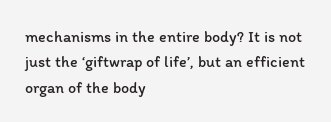mechanisms in the entire body? It is not just the ‘giftwrap of life’, but an efficient organ of the body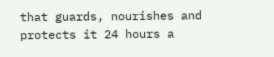that guards, nourishes and protects it 24 hours a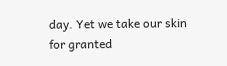day. Yet we take our skin for granted